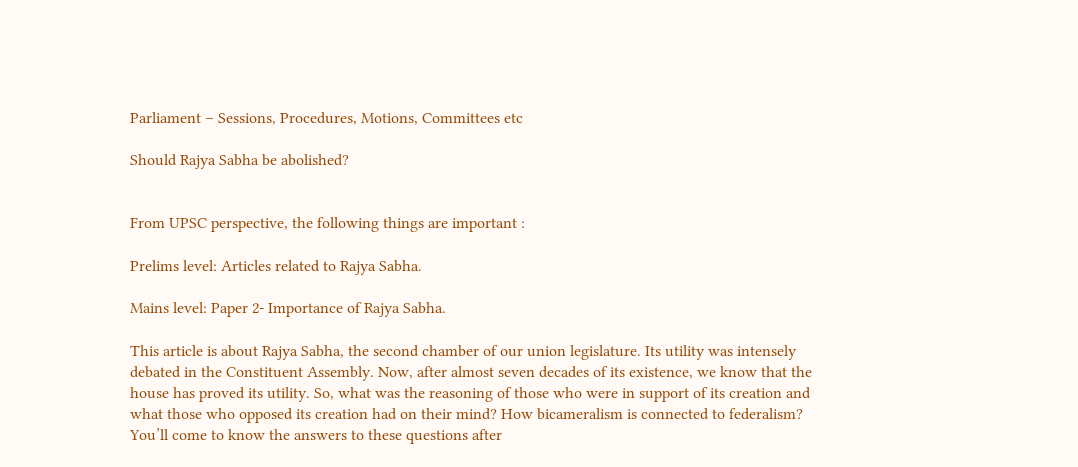Parliament – Sessions, Procedures, Motions, Committees etc

Should Rajya Sabha be abolished?


From UPSC perspective, the following things are important :

Prelims level: Articles related to Rajya Sabha.

Mains level: Paper 2- Importance of Rajya Sabha.

This article is about Rajya Sabha, the second chamber of our union legislature. Its utility was intensely debated in the Constituent Assembly. Now, after almost seven decades of its existence, we know that the house has proved its utility. So, what was the reasoning of those who were in support of its creation and what those who opposed its creation had on their mind? How bicameralism is connected to federalism? You’ll come to know the answers to these questions after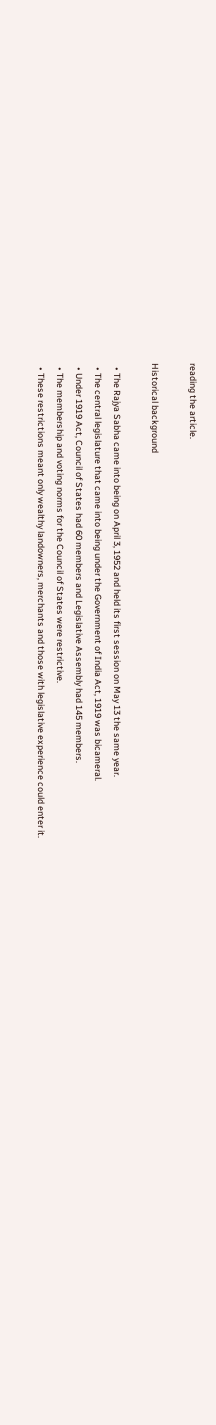reading the article.

Historical background

  • The Rajya Sabha came into being on April 3, 1952 and held its first session on May 13 the same year.
  • The central legislature that came into being under the Government of India Act, 1919 was bicameral.
  • Under 1919 Act, Council of States had 60 members and Legislative Assembly had 145 members.
  • The membership and voting norms for the Council of States were restrictive.
  • These restrictions meant only wealthy landowners, merchants and those with legislative experience could enter it.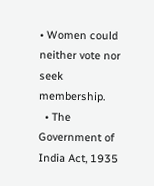• Women could neither vote nor seek membership.
  • The Government of India Act, 1935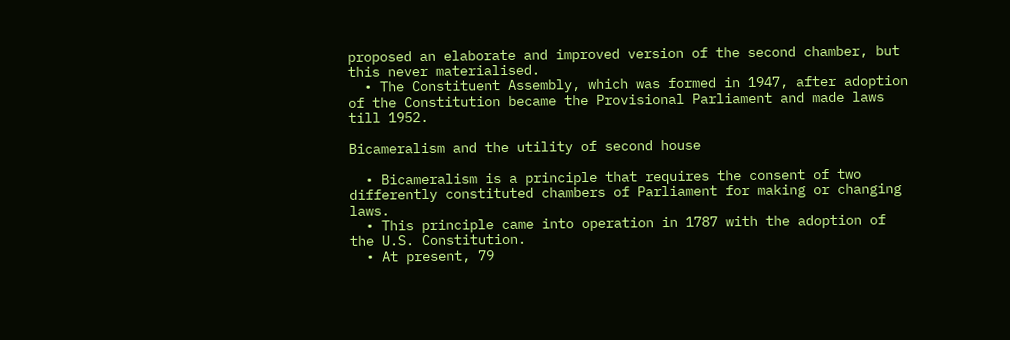proposed an elaborate and improved version of the second chamber, but this never materialised.
  • The Constituent Assembly, which was formed in 1947, after adoption of the Constitution became the Provisional Parliament and made laws till 1952.

Bicameralism and the utility of second house

  • Bicameralism is a principle that requires the consent of two differently constituted chambers of Parliament for making or changing laws.
  • This principle came into operation in 1787 with the adoption of the U.S. Constitution.
  • At present, 79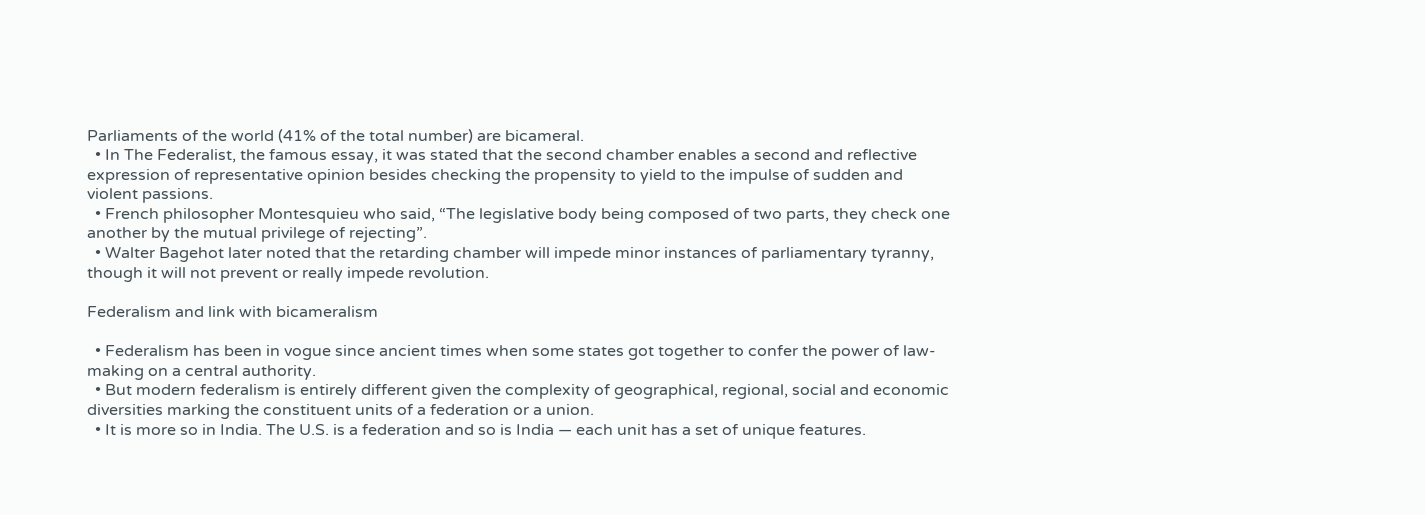Parliaments of the world (41% of the total number) are bicameral.
  • In The Federalist, the famous essay, it was stated that the second chamber enables a second and reflective expression of representative opinion besides checking the propensity to yield to the impulse of sudden and violent passions.
  • French philosopher Montesquieu who said, “The legislative body being composed of two parts, they check one another by the mutual privilege of rejecting”.
  • Walter Bagehot later noted that the retarding chamber will impede minor instances of parliamentary tyranny, though it will not prevent or really impede revolution.

Federalism and link with bicameralism

  • Federalism has been in vogue since ancient times when some states got together to confer the power of law-making on a central authority.
  • But modern federalism is entirely different given the complexity of geographical, regional, social and economic diversities marking the constituent units of a federation or a union.
  • It is more so in India. The U.S. is a federation and so is India — each unit has a set of unique features.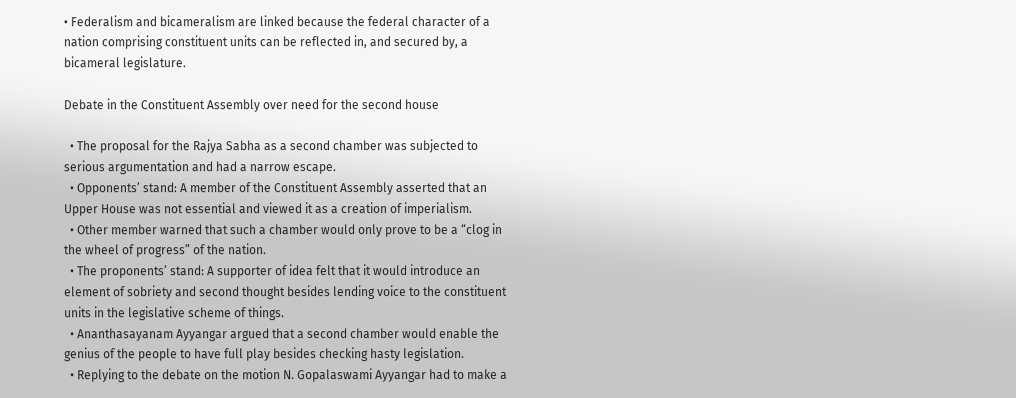• Federalism and bicameralism are linked because the federal character of a nation comprising constituent units can be reflected in, and secured by, a bicameral legislature.

Debate in the Constituent Assembly over need for the second house

  • The proposal for the Rajya Sabha as a second chamber was subjected to serious argumentation and had a narrow escape.
  • Opponents’ stand: A member of the Constituent Assembly asserted that an Upper House was not essential and viewed it as a creation of imperialism.
  • Other member warned that such a chamber would only prove to be a “clog in the wheel of progress” of the nation.
  • The proponents’ stand: A supporter of idea felt that it would introduce an element of sobriety and second thought besides lending voice to the constituent units in the legislative scheme of things.
  • Ananthasayanam Ayyangar argued that a second chamber would enable the genius of the people to have full play besides checking hasty legislation.
  • Replying to the debate on the motion N. Gopalaswami Ayyangar had to make a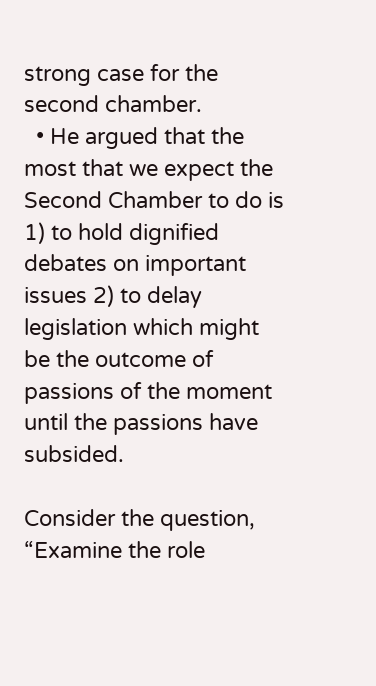strong case for the second chamber.
  • He argued that the most that we expect the Second Chamber to do is 1) to hold dignified debates on important issues 2) to delay legislation which might be the outcome of passions of the moment until the passions have subsided.

Consider the question, “Examine the role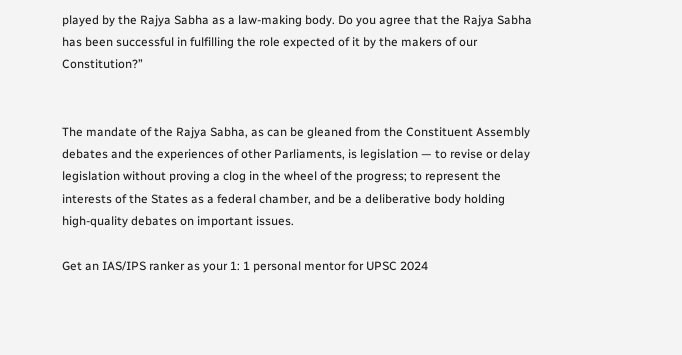played by the Rajya Sabha as a law-making body. Do you agree that the Rajya Sabha has been successful in fulfilling the role expected of it by the makers of our Constitution?”


The mandate of the Rajya Sabha, as can be gleaned from the Constituent Assembly debates and the experiences of other Parliaments, is legislation — to revise or delay legislation without proving a clog in the wheel of the progress; to represent the interests of the States as a federal chamber, and be a deliberative body holding high-quality debates on important issues.

Get an IAS/IPS ranker as your 1: 1 personal mentor for UPSC 2024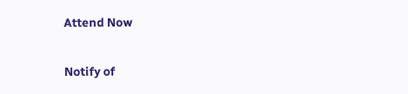Attend Now

Notify of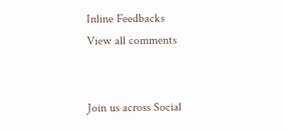Inline Feedbacks
View all comments


Join us across Social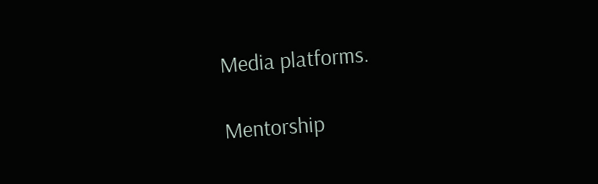Media platforms.

Mentorship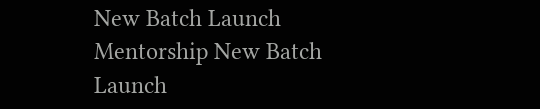New Batch Launch
Mentorship New Batch Launch